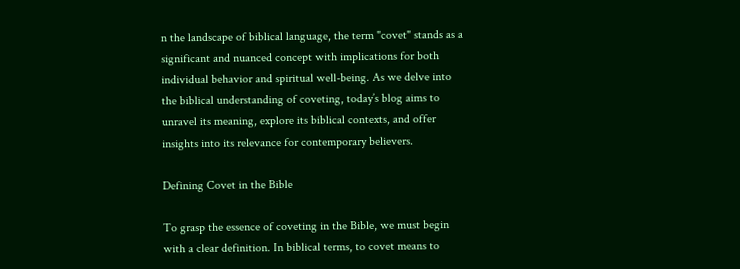n the landscape of biblical language, the term "covet" stands as a significant and nuanced concept with implications for both individual behavior and spiritual well-being. As we delve into the biblical understanding of coveting, today’s blog aims to unravel its meaning, explore its biblical contexts, and offer insights into its relevance for contemporary believers.

Defining Covet in the Bible

To grasp the essence of coveting in the Bible, we must begin with a clear definition. In biblical terms, to covet means to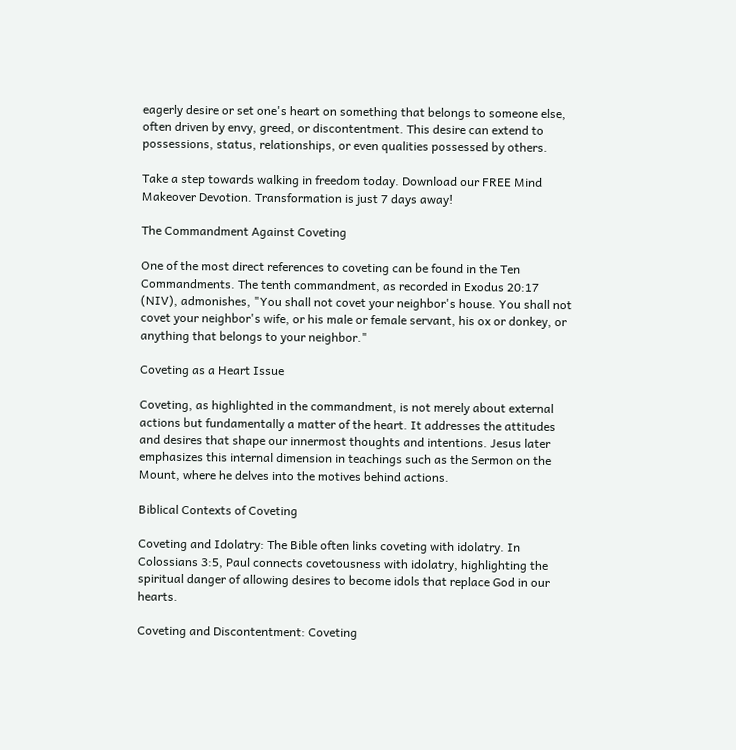eagerly desire or set one's heart on something that belongs to someone else, often driven by envy, greed, or discontentment. This desire can extend to possessions, status, relationships, or even qualities possessed by others.

Take a step towards walking in freedom today. Download our FREE Mind Makeover Devotion. Transformation is just 7 days away!

The Commandment Against Coveting

One of the most direct references to coveting can be found in the Ten Commandments. The tenth commandment, as recorded in Exodus 20:17 (NIV), admonishes, "You shall not covet your neighbor's house. You shall not covet your neighbor's wife, or his male or female servant, his ox or donkey, or anything that belongs to your neighbor."

Coveting as a Heart Issue

Coveting, as highlighted in the commandment, is not merely about external actions but fundamentally a matter of the heart. It addresses the attitudes and desires that shape our innermost thoughts and intentions. Jesus later emphasizes this internal dimension in teachings such as the Sermon on the Mount, where he delves into the motives behind actions.

Biblical Contexts of Coveting

Coveting and Idolatry: The Bible often links coveting with idolatry. In Colossians 3:5, Paul connects covetousness with idolatry, highlighting the spiritual danger of allowing desires to become idols that replace God in our hearts.

Coveting and Discontentment: Coveting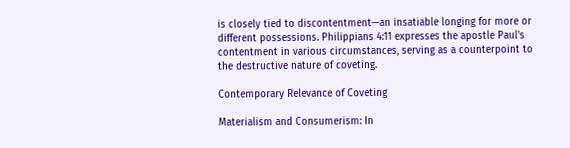is closely tied to discontentment—an insatiable longing for more or different possessions. Philippians 4:11 expresses the apostle Paul's contentment in various circumstances, serving as a counterpoint to the destructive nature of coveting.

Contemporary Relevance of Coveting

Materialism and Consumerism: In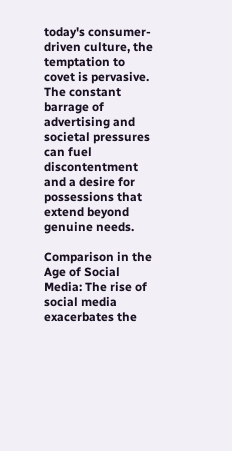today's consumer-driven culture, the temptation to covet is pervasive. The constant barrage of advertising and societal pressures can fuel discontentment and a desire for possessions that extend beyond genuine needs.

Comparison in the Age of Social Media: The rise of social media exacerbates the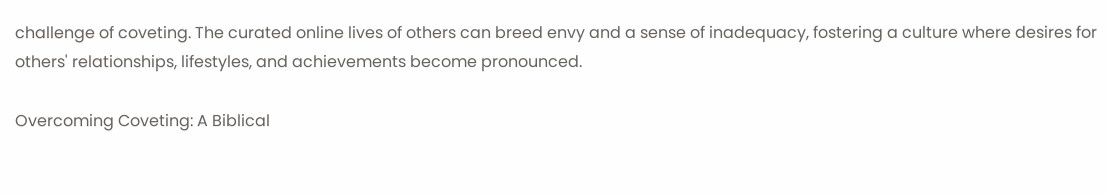challenge of coveting. The curated online lives of others can breed envy and a sense of inadequacy, fostering a culture where desires for others' relationships, lifestyles, and achievements become pronounced.

Overcoming Coveting: A Biblical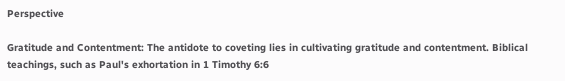Perspective

Gratitude and Contentment: The antidote to coveting lies in cultivating gratitude and contentment. Biblical teachings, such as Paul's exhortation in 1 Timothy 6:6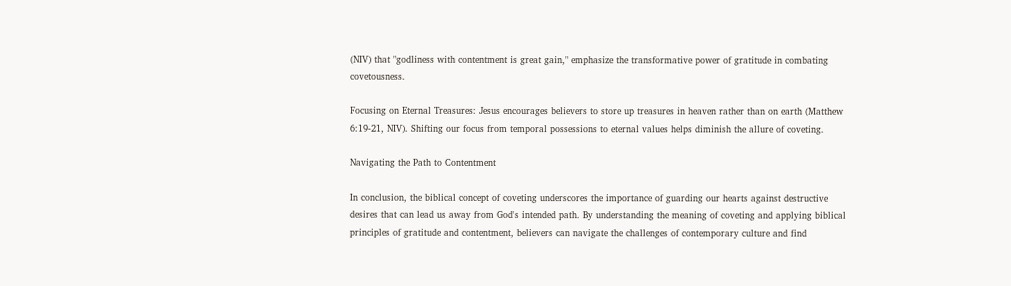(NIV) that "godliness with contentment is great gain," emphasize the transformative power of gratitude in combating covetousness.

Focusing on Eternal Treasures: Jesus encourages believers to store up treasures in heaven rather than on earth (Matthew 6:19-21, NIV). Shifting our focus from temporal possessions to eternal values helps diminish the allure of coveting.

Navigating the Path to Contentment

In conclusion, the biblical concept of coveting underscores the importance of guarding our hearts against destructive desires that can lead us away from God's intended path. By understanding the meaning of coveting and applying biblical principles of gratitude and contentment, believers can navigate the challenges of contemporary culture and find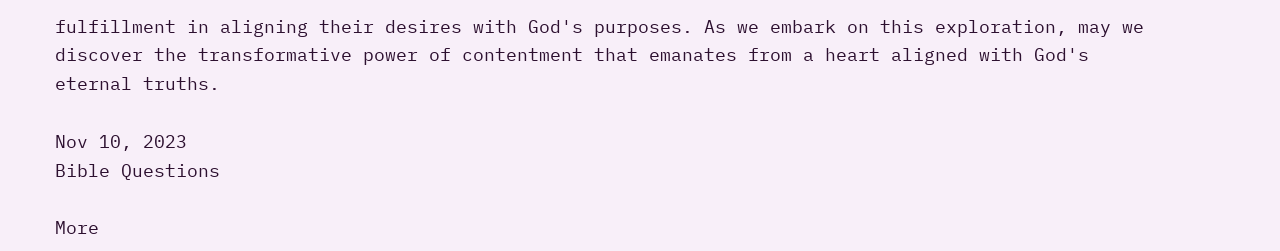fulfillment in aligning their desires with God's purposes. As we embark on this exploration, may we discover the transformative power of contentment that emanates from a heart aligned with God's eternal truths.

Nov 10, 2023
Bible Questions

More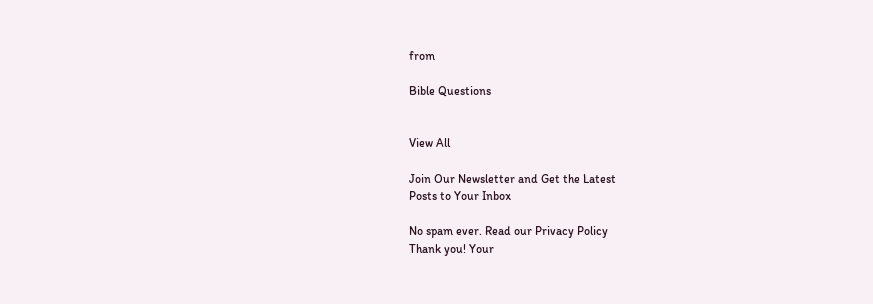from

Bible Questions


View All

Join Our Newsletter and Get the Latest
Posts to Your Inbox

No spam ever. Read our Privacy Policy
Thank you! Your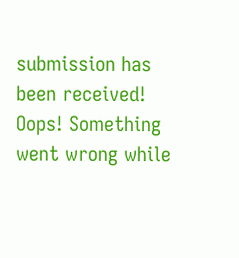submission has been received!
Oops! Something went wrong while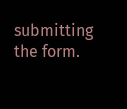submitting the form.